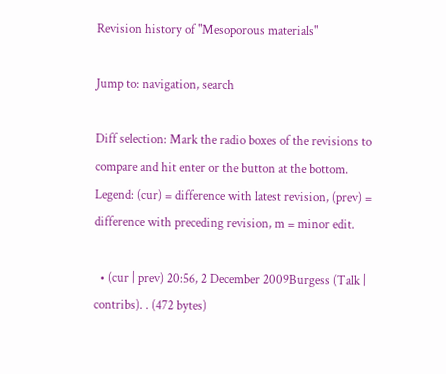Revision history of "Mesoporous materials"

Jump to: navigation, search

Diff selection: Mark the radio boxes of the revisions to compare and hit enter or the button at the bottom.
Legend: (cur) = difference with latest revision, (prev) = difference with preceding revision, m = minor edit.

  • (cur | prev) 20:56, 2 December 2009Burgess (Talk | contribs). . (472 bytes)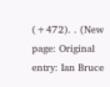(+472). . (New page: Original entry: Ian Bruce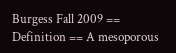Burgess Fall 2009 == Definition == A mesoporous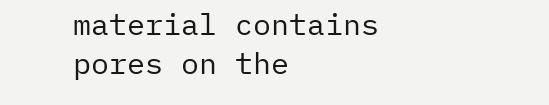material contains pores on the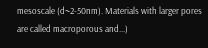mesoscale (d~2-50nm). Materials with larger pores are called macroporous and...)